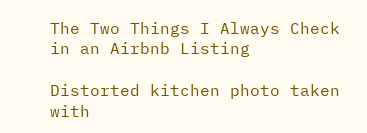The Two Things I Always Check in an Airbnb Listing

Distorted kitchen photo taken with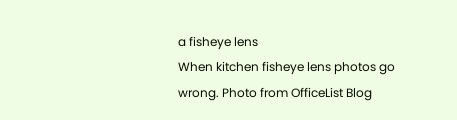a fisheye lens
When kitchen fisheye lens photos go wrong. Photo from OfficeList Blog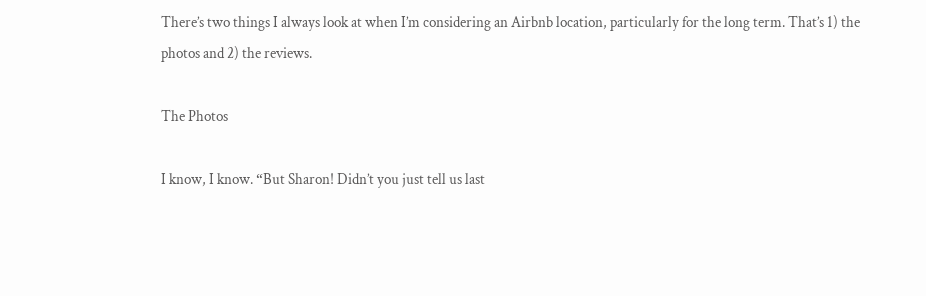There’s two things I always look at when I’m considering an Airbnb location, particularly for the long term. That’s 1) the photos and 2) the reviews.

The Photos

I know, I know. “But Sharon! Didn’t you just tell us last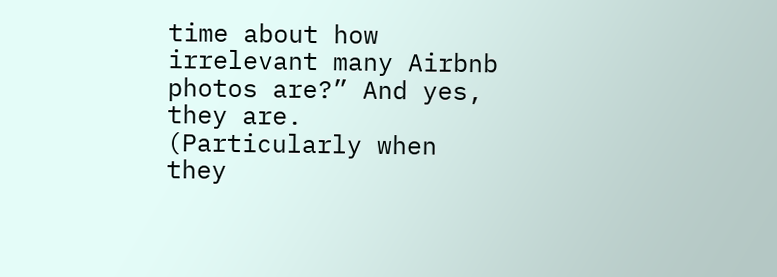time about how irrelevant many Airbnb photos are?” And yes, they are. (Particularly when they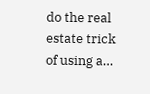do the real estate trick of using a…